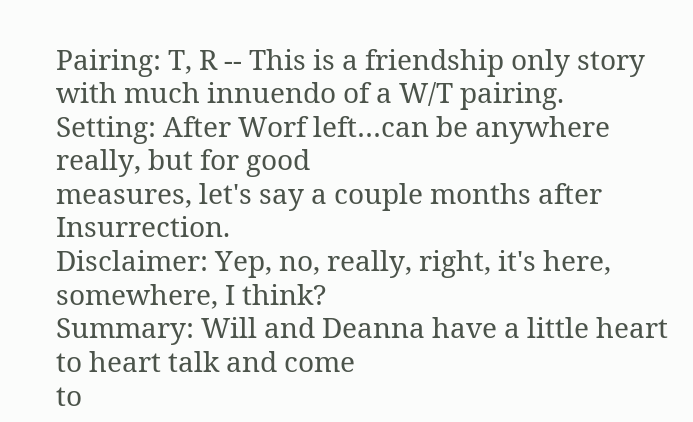Pairing: T, R -- This is a friendship only story with much innuendo of a W/T pairing.
Setting: After Worf left…can be anywhere really, but for good
measures, let's say a couple months after Insurrection.
Disclaimer: Yep, no, really, right, it's here, somewhere, I think?
Summary: Will and Deanna have a little heart to heart talk and come
to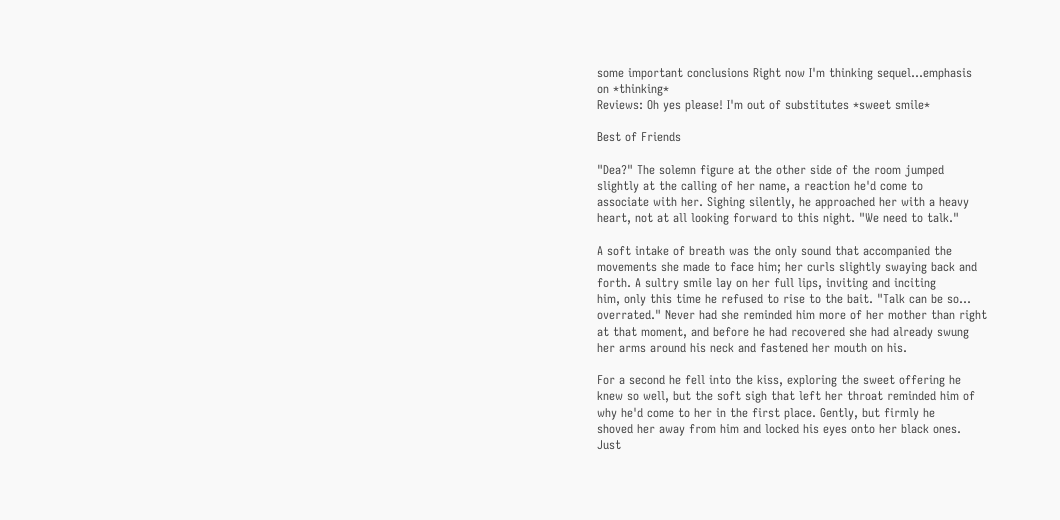some important conclusions Right now I'm thinking sequel…emphasis
on *thinking*
Reviews: Oh yes please! I'm out of substitutes *sweet smile*

Best of Friends

"Dea?" The solemn figure at the other side of the room jumped
slightly at the calling of her name, a reaction he'd come to
associate with her. Sighing silently, he approached her with a heavy
heart, not at all looking forward to this night. "We need to talk."

A soft intake of breath was the only sound that accompanied the
movements she made to face him; her curls slightly swaying back and
forth. A sultry smile lay on her full lips, inviting and inciting
him, only this time he refused to rise to the bait. "Talk can be so…
overrated." Never had she reminded him more of her mother than right
at that moment, and before he had recovered she had already swung
her arms around his neck and fastened her mouth on his.

For a second he fell into the kiss, exploring the sweet offering he
knew so well, but the soft sigh that left her throat reminded him of
why he'd come to her in the first place. Gently, but firmly he
shoved her away from him and locked his eyes onto her black ones.
Just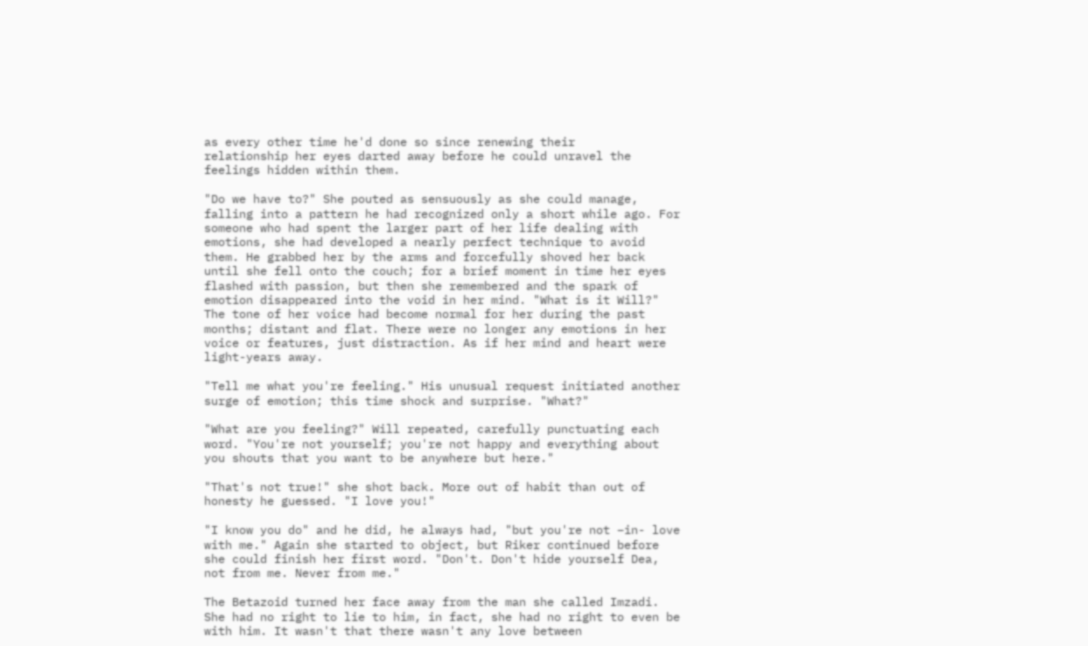as every other time he'd done so since renewing their
relationship her eyes darted away before he could unravel the
feelings hidden within them.

"Do we have to?" She pouted as sensuously as she could manage,
falling into a pattern he had recognized only a short while ago. For
someone who had spent the larger part of her life dealing with
emotions, she had developed a nearly perfect technique to avoid
them. He grabbed her by the arms and forcefully shoved her back
until she fell onto the couch; for a brief moment in time her eyes
flashed with passion, but then she remembered and the spark of
emotion disappeared into the void in her mind. "What is it Will?"
The tone of her voice had become normal for her during the past
months; distant and flat. There were no longer any emotions in her
voice or features, just distraction. As if her mind and heart were
light-years away.

"Tell me what you're feeling." His unusual request initiated another
surge of emotion; this time shock and surprise. "What?"

"What are you feeling?" Will repeated, carefully punctuating each
word. "You're not yourself; you're not happy and everything about
you shouts that you want to be anywhere but here."

"That's not true!" she shot back. More out of habit than out of
honesty he guessed. "I love you!"

"I know you do" and he did, he always had, "but you're not –in- love
with me." Again she started to object, but Riker continued before
she could finish her first word. "Don't. Don't hide yourself Dea,
not from me. Never from me."

The Betazoid turned her face away from the man she called Imzadi.
She had no right to lie to him, in fact, she had no right to even be
with him. It wasn't that there wasn't any love between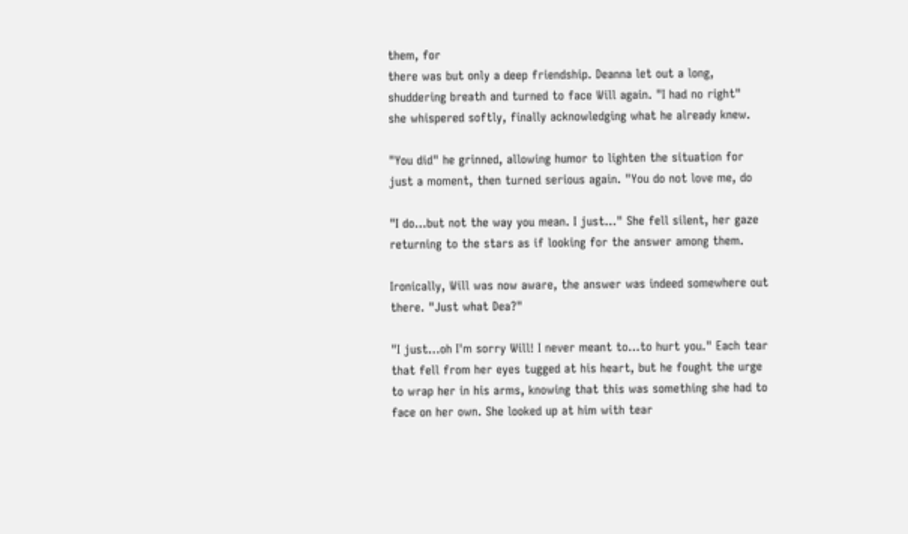them, for
there was but only a deep friendship. Deanna let out a long,
shuddering breath and turned to face Will again. "I had no right"
she whispered softly, finally acknowledging what he already knew.

"You did" he grinned, allowing humor to lighten the situation for
just a moment, then turned serious again. "You do not love me, do

"I do…but not the way you mean. I just…" She fell silent, her gaze
returning to the stars as if looking for the answer among them.

Ironically, Will was now aware, the answer was indeed somewhere out
there. "Just what Dea?"

"I just…oh I'm sorry Will! I never meant to…to hurt you." Each tear
that fell from her eyes tugged at his heart, but he fought the urge
to wrap her in his arms, knowing that this was something she had to
face on her own. She looked up at him with tear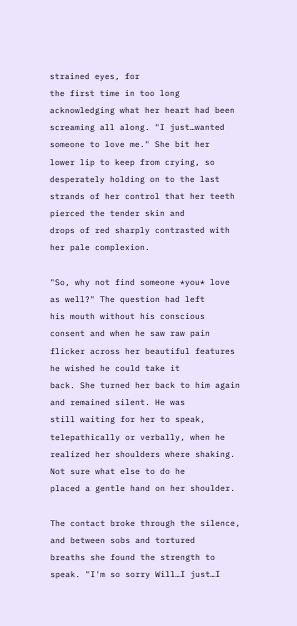strained eyes, for
the first time in too long acknowledging what her heart had been
screaming all along. "I just…wanted someone to love me." She bit her
lower lip to keep from crying, so desperately holding on to the last
strands of her control that her teeth pierced the tender skin and
drops of red sharply contrasted with her pale complexion.

"So, why not find someone *you* love as well?" The question had left
his mouth without his conscious consent and when he saw raw pain
flicker across her beautiful features he wished he could take it
back. She turned her back to him again and remained silent. He was
still waiting for her to speak, telepathically or verbally, when he
realized her shoulders where shaking. Not sure what else to do he
placed a gentle hand on her shoulder.

The contact broke through the silence, and between sobs and tortured
breaths she found the strength to speak. "I'm so sorry Will…I just…I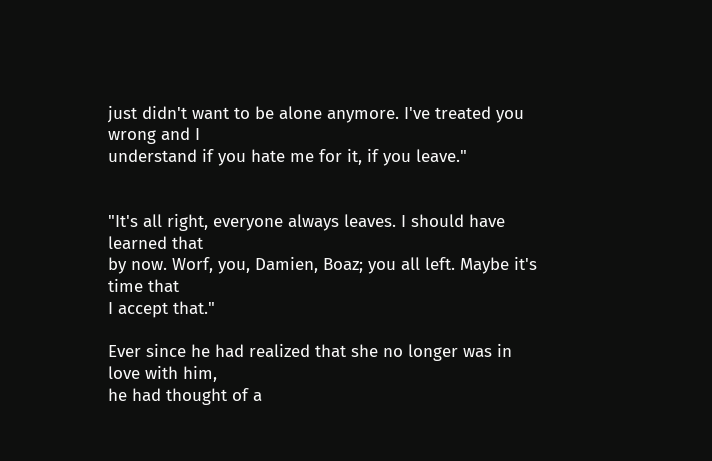just didn't want to be alone anymore. I've treated you wrong and I
understand if you hate me for it, if you leave."


"It's all right, everyone always leaves. I should have learned that
by now. Worf, you, Damien, Boaz; you all left. Maybe it's time that
I accept that."

Ever since he had realized that she no longer was in love with him,
he had thought of a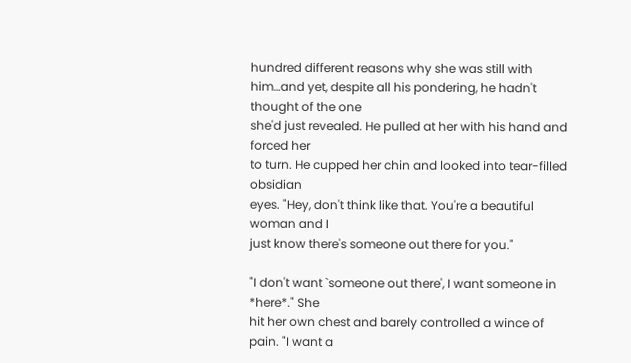hundred different reasons why she was still with
him…and yet, despite all his pondering, he hadn't thought of the one
she'd just revealed. He pulled at her with his hand and forced her
to turn. He cupped her chin and looked into tear-filled obsidian
eyes. "Hey, don't think like that. You're a beautiful woman and I
just know there's someone out there for you."

"I don't want `someone out there', I want someone in *here*." She
hit her own chest and barely controlled a wince of pain. "I want a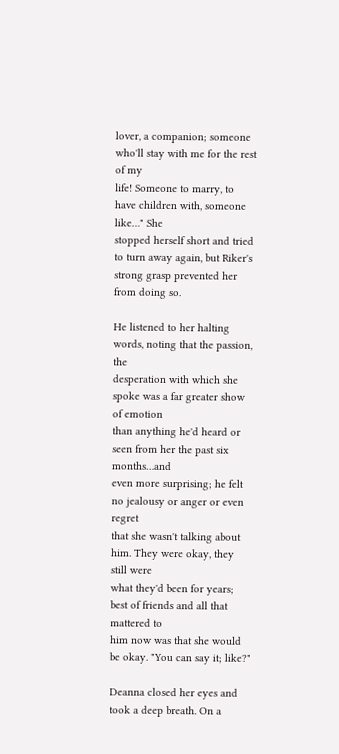lover, a companion; someone who'll stay with me for the rest of my
life! Someone to marry, to have children with, someone like…" She
stopped herself short and tried to turn away again, but Riker's
strong grasp prevented her from doing so.

He listened to her halting words, noting that the passion, the
desperation with which she spoke was a far greater show of emotion
than anything he'd heard or seen from her the past six months…and
even more surprising; he felt no jealousy or anger or even regret
that she wasn't talking about him. They were okay, they still were
what they'd been for years; best of friends and all that mattered to
him now was that she would be okay. "You can say it; like?"

Deanna closed her eyes and took a deep breath. On a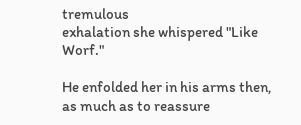tremulous
exhalation she whispered "Like Worf."

He enfolded her in his arms then, as much as to reassure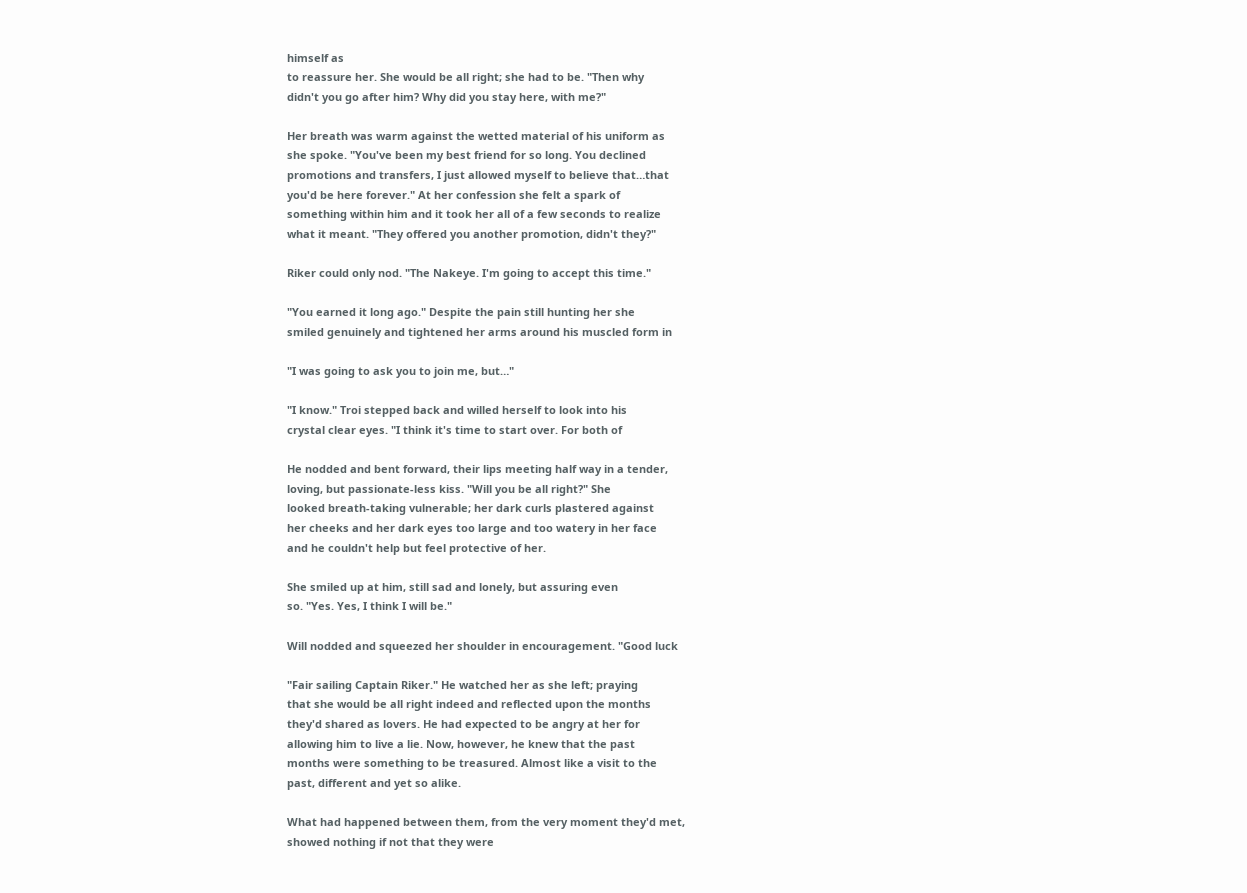himself as
to reassure her. She would be all right; she had to be. "Then why
didn't you go after him? Why did you stay here, with me?"

Her breath was warm against the wetted material of his uniform as
she spoke. "You've been my best friend for so long. You declined
promotions and transfers, I just allowed myself to believe that…that
you'd be here forever." At her confession she felt a spark of
something within him and it took her all of a few seconds to realize
what it meant. "They offered you another promotion, didn't they?"

Riker could only nod. "The Nakeye. I'm going to accept this time."

"You earned it long ago." Despite the pain still hunting her she
smiled genuinely and tightened her arms around his muscled form in

"I was going to ask you to join me, but…"

"I know." Troi stepped back and willed herself to look into his
crystal clear eyes. "I think it's time to start over. For both of

He nodded and bent forward, their lips meeting half way in a tender,
loving, but passionate-less kiss. "Will you be all right?" She
looked breath-taking vulnerable; her dark curls plastered against
her cheeks and her dark eyes too large and too watery in her face
and he couldn't help but feel protective of her.

She smiled up at him, still sad and lonely, but assuring even
so. "Yes. Yes, I think I will be."

Will nodded and squeezed her shoulder in encouragement. "Good luck

"Fair sailing Captain Riker." He watched her as she left; praying
that she would be all right indeed and reflected upon the months
they'd shared as lovers. He had expected to be angry at her for
allowing him to live a lie. Now, however, he knew that the past
months were something to be treasured. Almost like a visit to the
past, different and yet so alike.

What had happened between them, from the very moment they'd met,
showed nothing if not that they were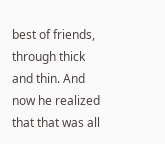best of friends, through thick
and thin. And now he realized that that was all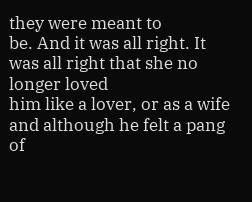they were meant to
be. And it was all right. It was all right that she no longer loved
him like a lover, or as a wife and although he felt a pang of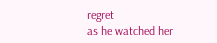regret
as he watched her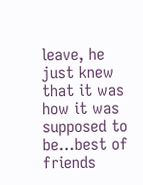leave, he just knew that it was how it was
supposed to be…best of friends